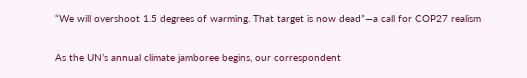“We will overshoot 1.5 degrees of warming. That target is now dead”—a call for COP27 realism

As the UN’s annual climate jamboree begins, our correspondent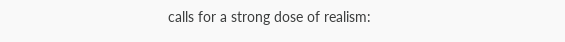calls for a strong dose of realism: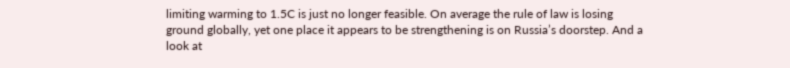limiting warming to 1.5C is just no longer feasible. On average the rule of law is losing ground globally, yet one place it appears to be strengthening is on Russia’s doorstep. And a look at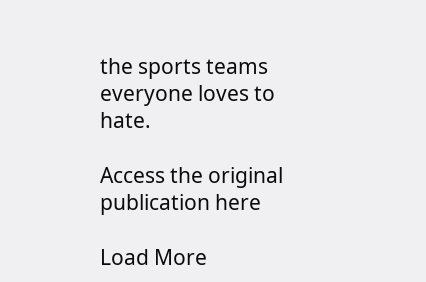the sports teams everyone loves to hate.

Access the original publication here

Load More